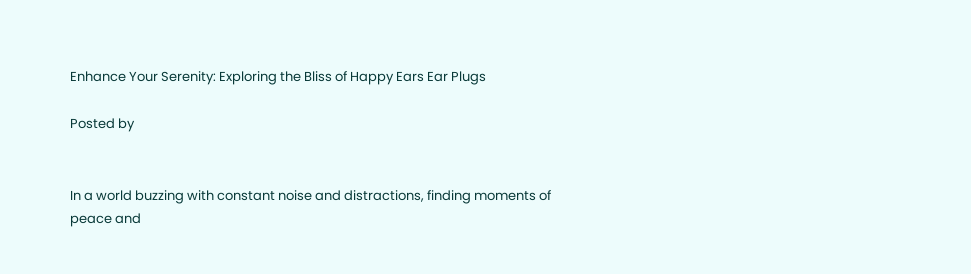Enhance Your Serenity: Exploring the Bliss of Happy Ears Ear Plugs

Posted by


In a world buzzing with constant noise and distractions, finding moments of peace and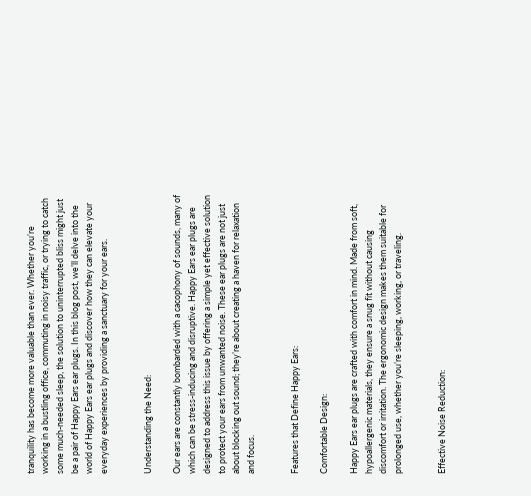tranquility has become more valuable than ever. Whether you’re working in a bustling office, commuting in noisy traffic, or trying to catch some much-needed sleep, the solution to uninterrupted bliss might just be a pair of Happy Ears ear plugs. In this blog post, we’ll delve into the world of Happy Ears ear plugs and discover how they can elevate your everyday experiences by providing a sanctuary for your ears.


Understanding the Need:

Our ears are constantly bombarded with a cacophony of sounds, many of which can be stress-inducing and disruptive. Happy Ears ear plugs are designed to address this issue by offering a simple yet effective solution to protect your ears from unwanted noise. These ear plugs are not just about blocking out sound; they’re about creating a haven for relaxation and focus.


Features that Define Happy Ears:

Comfortable Design:

Happy Ears ear plugs are crafted with comfort in mind. Made from soft, hypoallergenic materials, they ensure a snug fit without causing discomfort or irritation. The ergonomic design makes them suitable for prolonged use, whether you’re sleeping, working, or traveling.


Effective Noise Reduction: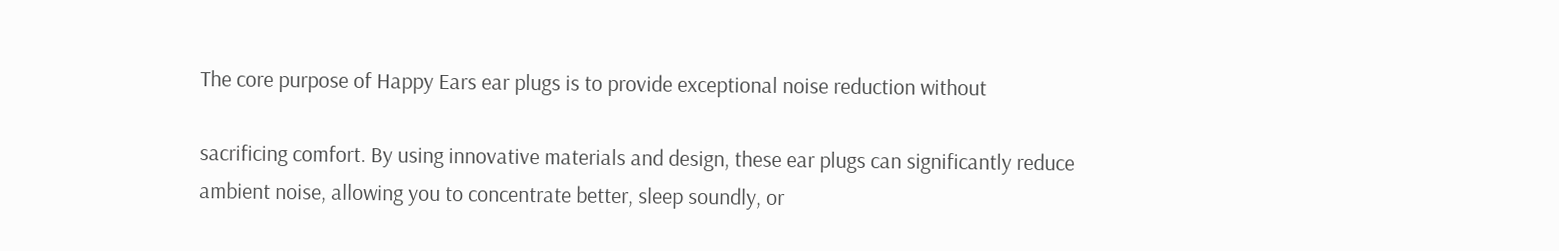The core purpose of Happy Ears ear plugs is to provide exceptional noise reduction without

sacrificing comfort. By using innovative materials and design, these ear plugs can significantly reduce ambient noise, allowing you to concentrate better, sleep soundly, or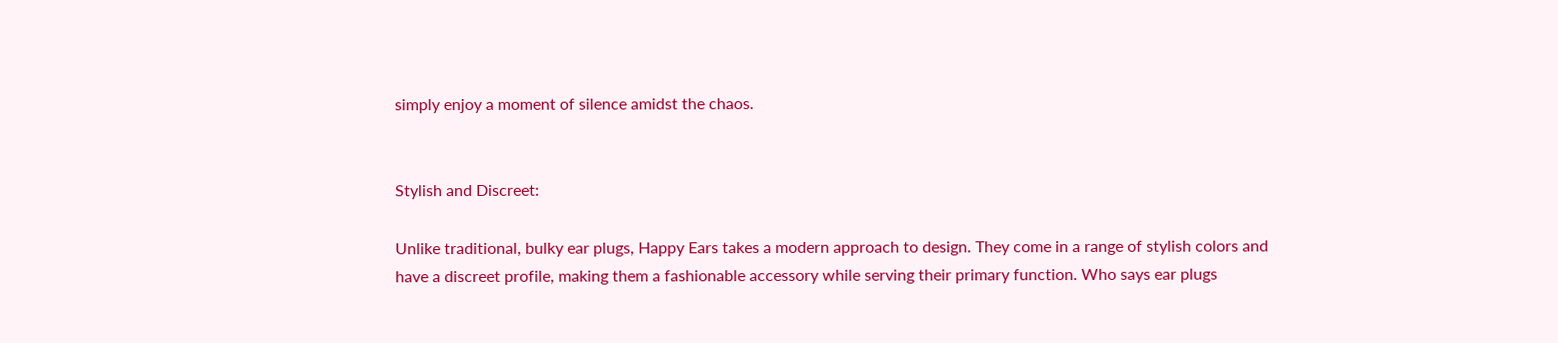simply enjoy a moment of silence amidst the chaos.


Stylish and Discreet:

Unlike traditional, bulky ear plugs, Happy Ears takes a modern approach to design. They come in a range of stylish colors and have a discreet profile, making them a fashionable accessory while serving their primary function. Who says ear plugs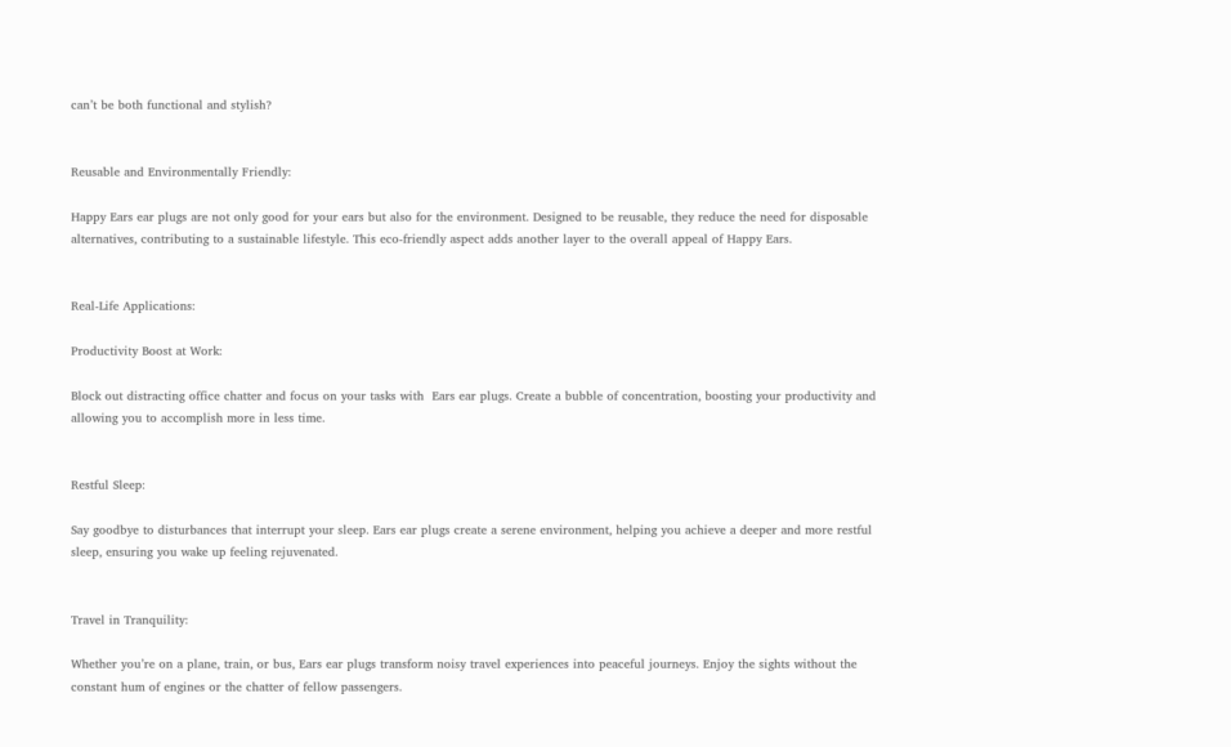can’t be both functional and stylish?


Reusable and Environmentally Friendly:

Happy Ears ear plugs are not only good for your ears but also for the environment. Designed to be reusable, they reduce the need for disposable alternatives, contributing to a sustainable lifestyle. This eco-friendly aspect adds another layer to the overall appeal of Happy Ears.


Real-Life Applications:

Productivity Boost at Work:

Block out distracting office chatter and focus on your tasks with  Ears ear plugs. Create a bubble of concentration, boosting your productivity and allowing you to accomplish more in less time.


Restful Sleep:

Say goodbye to disturbances that interrupt your sleep. Ears ear plugs create a serene environment, helping you achieve a deeper and more restful sleep, ensuring you wake up feeling rejuvenated.


Travel in Tranquility:

Whether you’re on a plane, train, or bus, Ears ear plugs transform noisy travel experiences into peaceful journeys. Enjoy the sights without the constant hum of engines or the chatter of fellow passengers.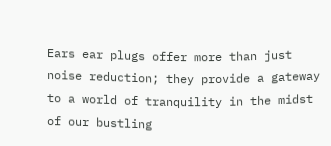Ears ear plugs offer more than just noise reduction; they provide a gateway to a world of tranquility in the midst of our bustling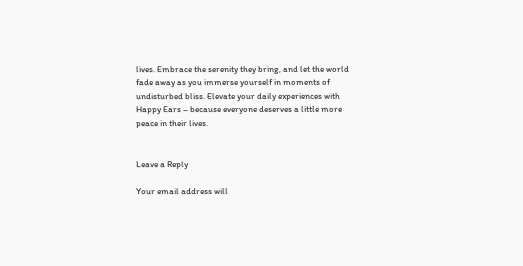lives. Embrace the serenity they bring, and let the world fade away as you immerse yourself in moments of undisturbed bliss. Elevate your daily experiences with Happy Ears – because everyone deserves a little more peace in their lives.


Leave a Reply

Your email address will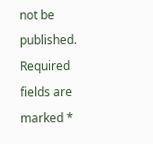not be published. Required fields are marked *